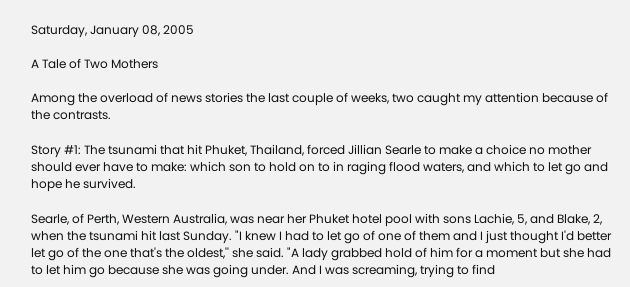Saturday, January 08, 2005

A Tale of Two Mothers

Among the overload of news stories the last couple of weeks, two caught my attention because of the contrasts.

Story #1: The tsunami that hit Phuket, Thailand, forced Jillian Searle to make a choice no mother should ever have to make: which son to hold on to in raging flood waters, and which to let go and hope he survived.

Searle, of Perth, Western Australia, was near her Phuket hotel pool with sons Lachie, 5, and Blake, 2, when the tsunami hit last Sunday. "I knew I had to let go of one of them and I just thought I'd better let go of the one that's the oldest,'' she said. "A lady grabbed hold of him for a moment but she had to let him go because she was going under. And I was screaming, trying to find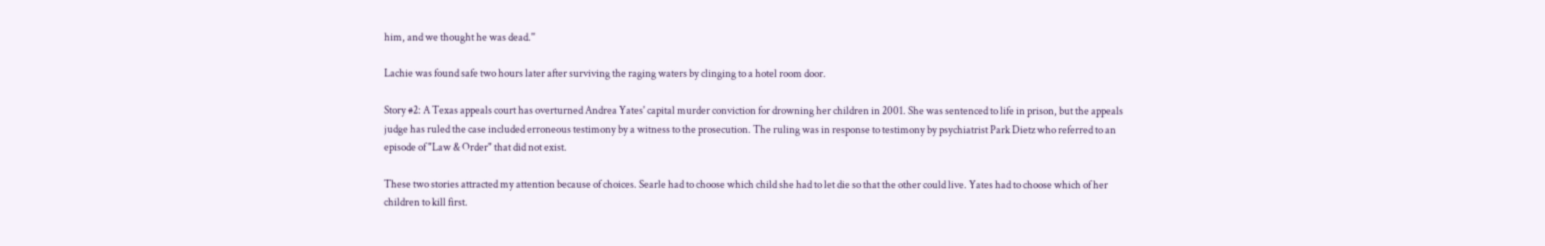him, and we thought he was dead.''

Lachie was found safe two hours later after surviving the raging waters by clinging to a hotel room door.

Story #2: A Texas appeals court has overturned Andrea Yates' capital murder conviction for drowning her children in 2001. She was sentenced to life in prison, but the appeals judge has ruled the case included erroneous testimony by a witness to the prosecution. The ruling was in response to testimony by psychiatrist Park Dietz who referred to an episode of "Law & Order" that did not exist.

These two stories attracted my attention because of choices. Searle had to choose which child she had to let die so that the other could live. Yates had to choose which of her children to kill first.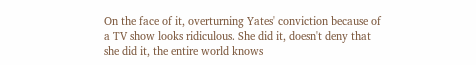On the face of it, overturning Yates' conviction because of a TV show looks ridiculous. She did it, doesn't deny that she did it, the entire world knows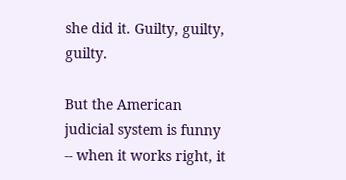she did it. Guilty, guilty, guilty.

But the American judicial system is funny -- when it works right, it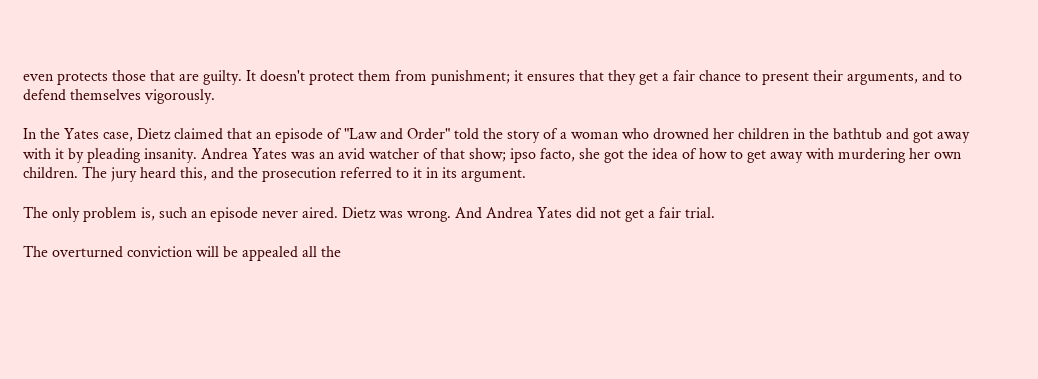even protects those that are guilty. It doesn't protect them from punishment; it ensures that they get a fair chance to present their arguments, and to defend themselves vigorously.

In the Yates case, Dietz claimed that an episode of "Law and Order" told the story of a woman who drowned her children in the bathtub and got away with it by pleading insanity. Andrea Yates was an avid watcher of that show; ipso facto, she got the idea of how to get away with murdering her own children. The jury heard this, and the prosecution referred to it in its argument.

The only problem is, such an episode never aired. Dietz was wrong. And Andrea Yates did not get a fair trial.

The overturned conviction will be appealed all the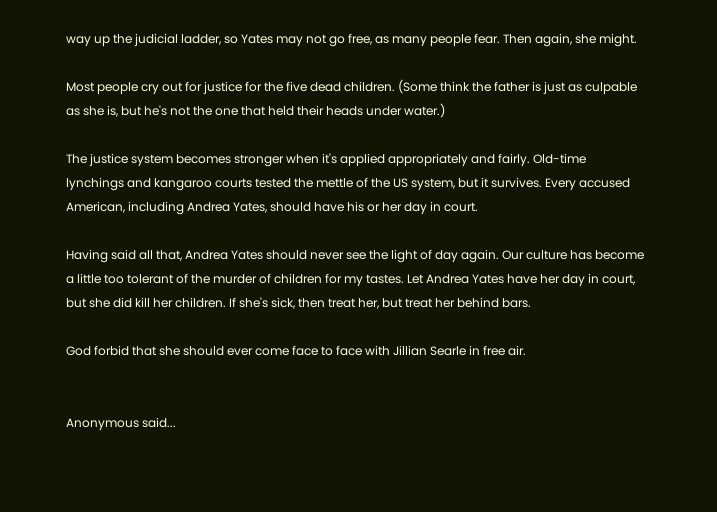way up the judicial ladder, so Yates may not go free, as many people fear. Then again, she might.

Most people cry out for justice for the five dead children. (Some think the father is just as culpable as she is, but he's not the one that held their heads under water.)

The justice system becomes stronger when it's applied appropriately and fairly. Old-time lynchings and kangaroo courts tested the mettle of the US system, but it survives. Every accused American, including Andrea Yates, should have his or her day in court.

Having said all that, Andrea Yates should never see the light of day again. Our culture has become a little too tolerant of the murder of children for my tastes. Let Andrea Yates have her day in court, but she did kill her children. If she's sick, then treat her, but treat her behind bars.

God forbid that she should ever come face to face with Jillian Searle in free air.


Anonymous said...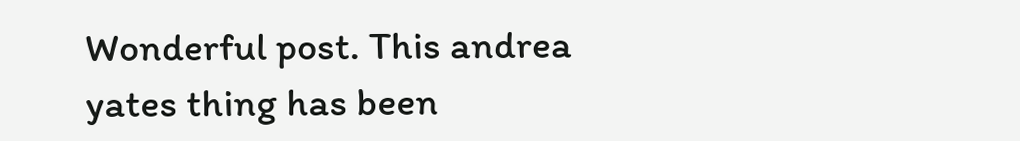Wonderful post. This andrea yates thing has been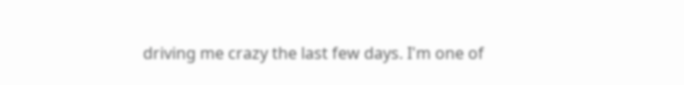driving me crazy the last few days. I'm one of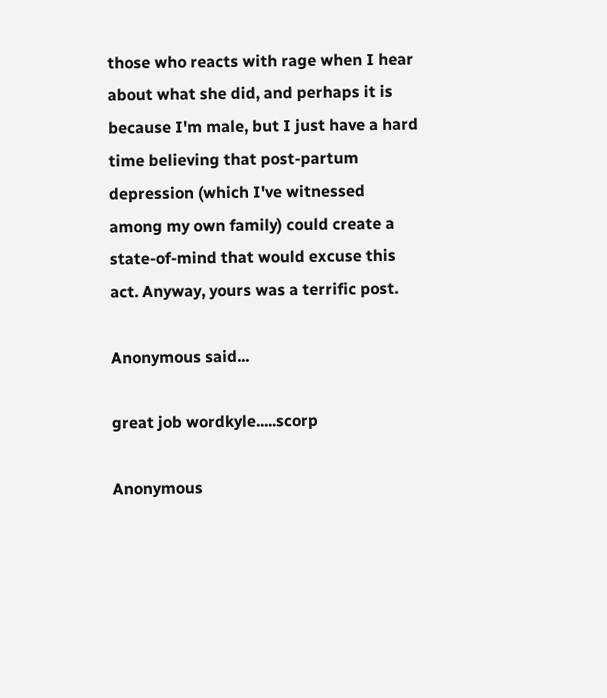those who reacts with rage when I hear about what she did, and perhaps it is because I'm male, but I just have a hard time believing that post-partum depression (which I've witnessed among my own family) could create a state-of-mind that would excuse this act. Anyway, yours was a terrific post.

Anonymous said...

great job wordkyle.....scorp

Anonymous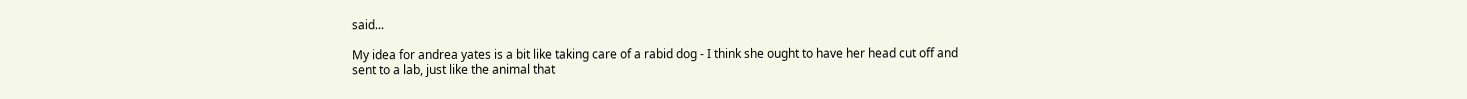said...

My idea for andrea yates is a bit like taking care of a rabid dog - I think she ought to have her head cut off and sent to a lab, just like the animal that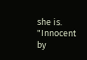she is. "Innocent by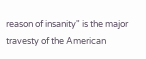reason of insanity" is the major travesty of the American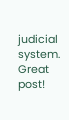judicial system. Great post!